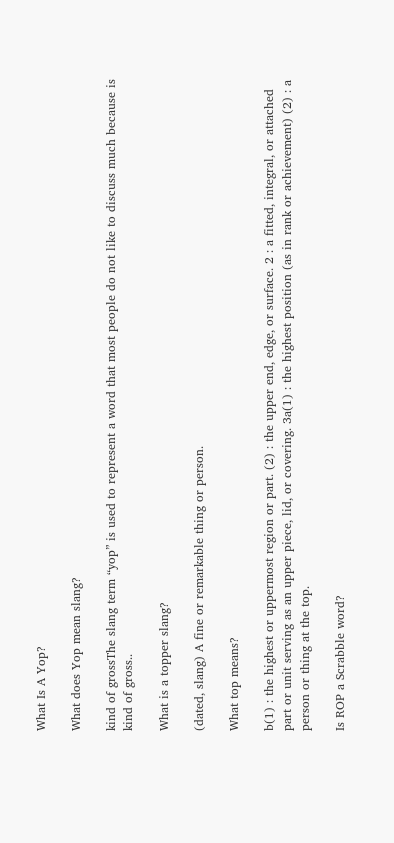What Is A Yop?

What does Yop mean slang?

kind of grossThe slang term “yop” is used to represent a word that most people do not like to discuss much because is kind of gross..

What is a topper slang?

(dated, slang) A fine or remarkable thing or person.

What top means?

b(1) : the highest or uppermost region or part. (2) : the upper end, edge, or surface. 2 : a fitted, integral, or attached part or unit serving as an upper piece, lid, or covering. 3a(1) : the highest position (as in rank or achievement) (2) : a person or thing at the top.

Is ROP a Scrabble word?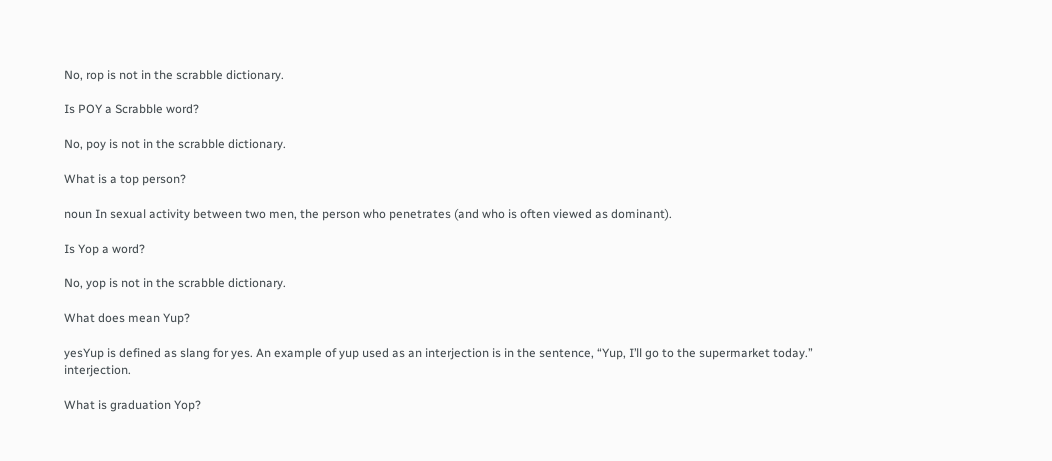No, rop is not in the scrabble dictionary.

Is POY a Scrabble word?

No, poy is not in the scrabble dictionary.

What is a top person?

noun In sexual activity between two men, the person who penetrates (and who is often viewed as dominant).

Is Yop a word?

No, yop is not in the scrabble dictionary.

What does mean Yup?

yesYup is defined as slang for yes. An example of yup used as an interjection is in the sentence, “Yup, I’ll go to the supermarket today.” interjection.

What is graduation Yop?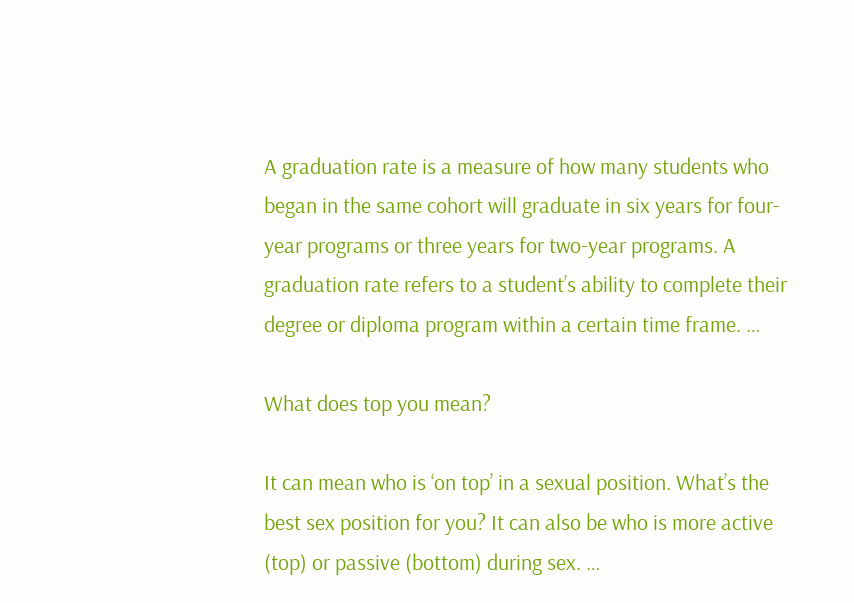A graduation rate is a measure of how many students who began in the same cohort will graduate in six years for four-year programs or three years for two-year programs. A graduation rate refers to a student’s ability to complete their degree or diploma program within a certain time frame. …

What does top you mean?

It can mean who is ‘on top’ in a sexual position. What’s the best sex position for you? It can also be who is more active (top) or passive (bottom) during sex. …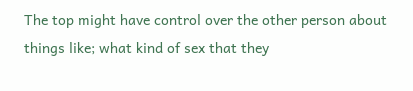The top might have control over the other person about things like; what kind of sex that they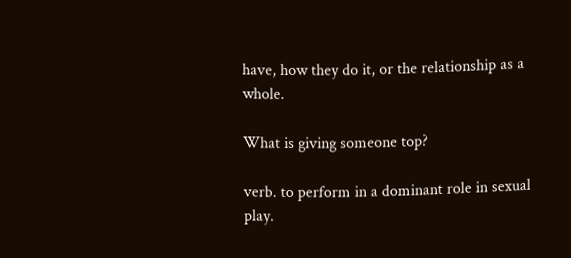have, how they do it, or the relationship as a whole.

What is giving someone top?

verb. to perform in a dominant role in sexual play.